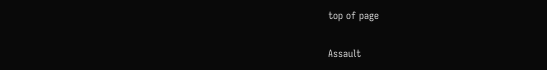top of page

Assault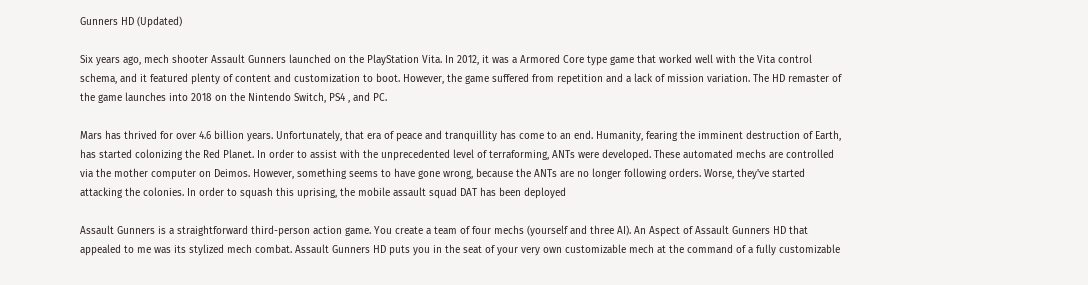Gunners HD (Updated)

Six years ago, mech shooter Assault Gunners launched on the PlayStation Vita. In 2012, it was a Armored Core type game that worked well with the Vita control schema, and it featured plenty of content and customization to boot. However, the game suffered from repetition and a lack of mission variation. The HD remaster of the game launches into 2018 on the Nintendo Switch, PS4 , and PC.

Mars has thrived for over 4.6 billion years. Unfortunately, that era of peace and tranquillity has come to an end. Humanity, fearing the imminent destruction of Earth, has started colonizing the Red Planet. In order to assist with the unprecedented level of terraforming, ANTs were developed. These automated mechs are controlled via the mother computer on Deimos. However, something seems to have gone wrong, because the ANTs are no longer following orders. Worse, they've started attacking the colonies. In order to squash this uprising, the mobile assault squad DAT has been deployed

Assault Gunners is a straightforward third-person action game. You create a team of four mechs (yourself and three AI). An Aspect of Assault Gunners HD that appealed to me was its stylized mech combat. Assault Gunners HD puts you in the seat of your very own customizable mech at the command of a fully customizable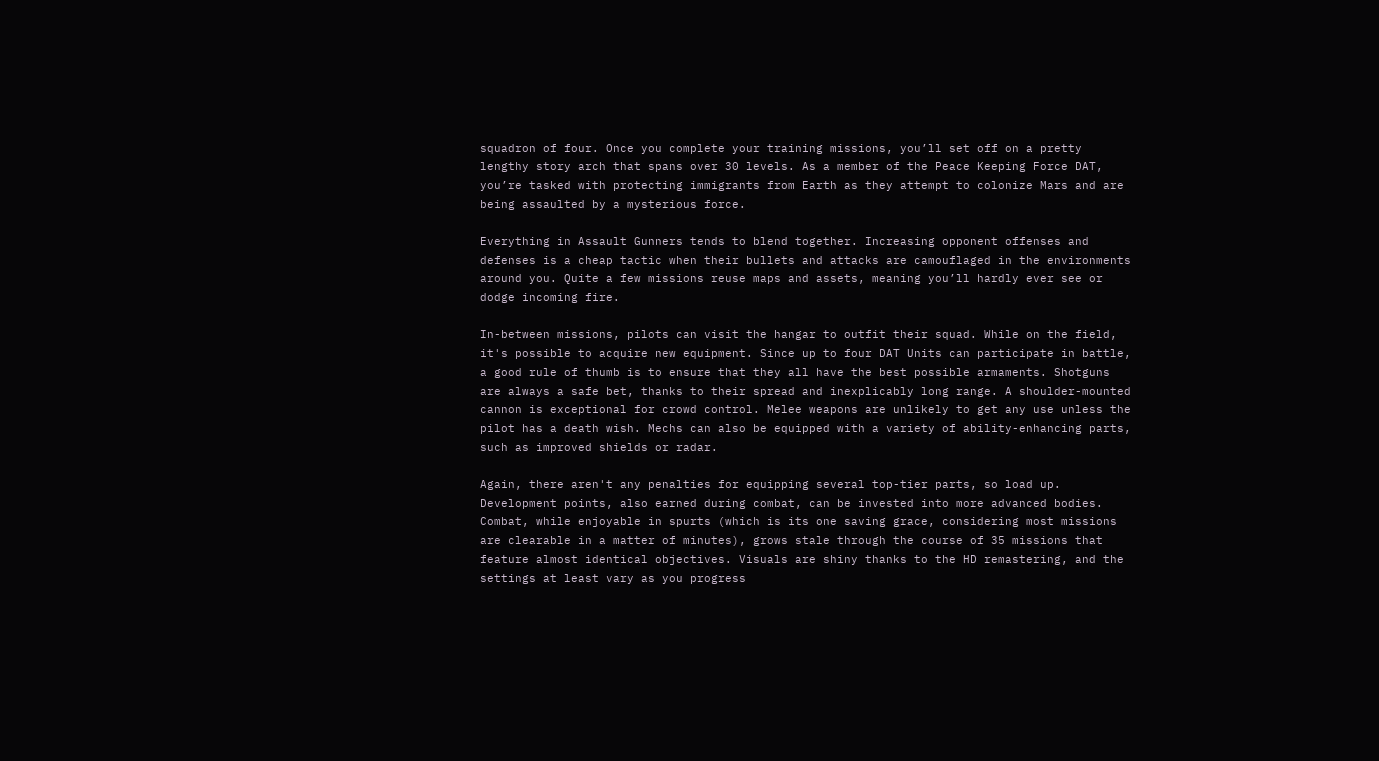squadron of four. Once you complete your training missions, you’ll set off on a pretty lengthy story arch that spans over 30 levels. As a member of the Peace Keeping Force DAT, you’re tasked with protecting immigrants from Earth as they attempt to colonize Mars and are being assaulted by a mysterious force.

Everything in Assault Gunners tends to blend together. Increasing opponent offenses and defenses is a cheap tactic when their bullets and attacks are camouflaged in the environments around you. Quite a few missions reuse maps and assets, meaning you’ll hardly ever see or dodge incoming fire.

In-between missions, pilots can visit the hangar to outfit their squad. While on the field, it's possible to acquire new equipment. Since up to four DAT Units can participate in battle, a good rule of thumb is to ensure that they all have the best possible armaments. Shotguns are always a safe bet, thanks to their spread and inexplicably long range. A shoulder-mounted cannon is exceptional for crowd control. Melee weapons are unlikely to get any use unless the pilot has a death wish. Mechs can also be equipped with a variety of ability-enhancing parts, such as improved shields or radar.

Again, there aren't any penalties for equipping several top-tier parts, so load up. Development points, also earned during combat, can be invested into more advanced bodies. Combat, while enjoyable in spurts (which is its one saving grace, considering most missions are clearable in a matter of minutes), grows stale through the course of 35 missions that feature almost identical objectives. Visuals are shiny thanks to the HD remastering, and the settings at least vary as you progress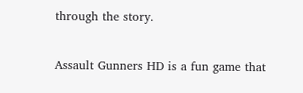through the story.

Assault Gunners HD is a fun game that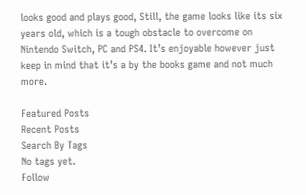looks good and plays good, Still, the game looks like its six years old, which is a tough obstacle to overcome on Nintendo Switch, PC and PS4. It’s enjoyable however just keep in mind that it’s a by the books game and not much more.

Featured Posts
Recent Posts
Search By Tags
No tags yet.
Follow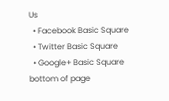Us
  • Facebook Basic Square
  • Twitter Basic Square
  • Google+ Basic Square
bottom of page